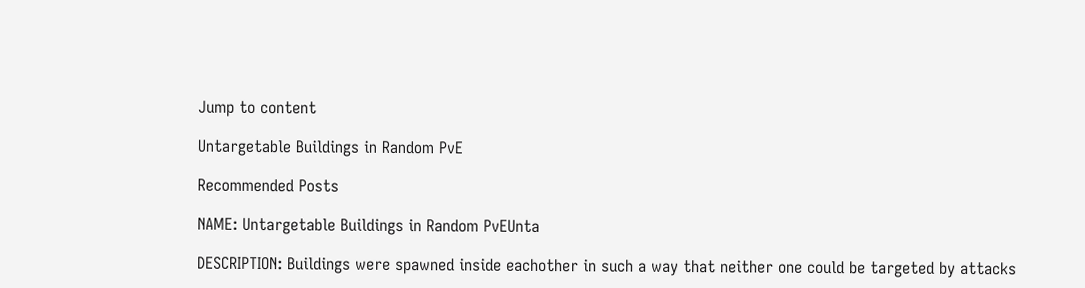Jump to content

Untargetable Buildings in Random PvE

Recommended Posts

NAME: Untargetable Buildings in Random PvEUnta

DESCRIPTION: Buildings were spawned inside eachother in such a way that neither one could be targeted by attacks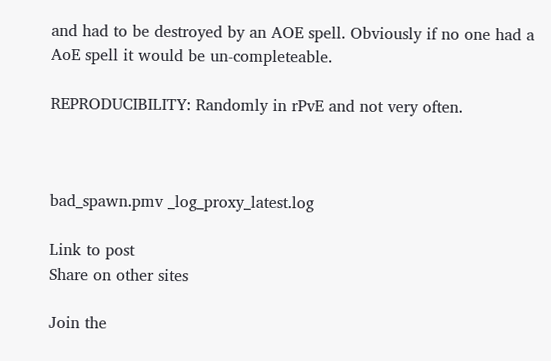and had to be destroyed by an AOE spell. Obviously if no one had a AoE spell it would be un-completeable.

REPRODUCIBILITY: Randomly in rPvE and not very often.



bad_spawn.pmv _log_proxy_latest.log

Link to post
Share on other sites

Join the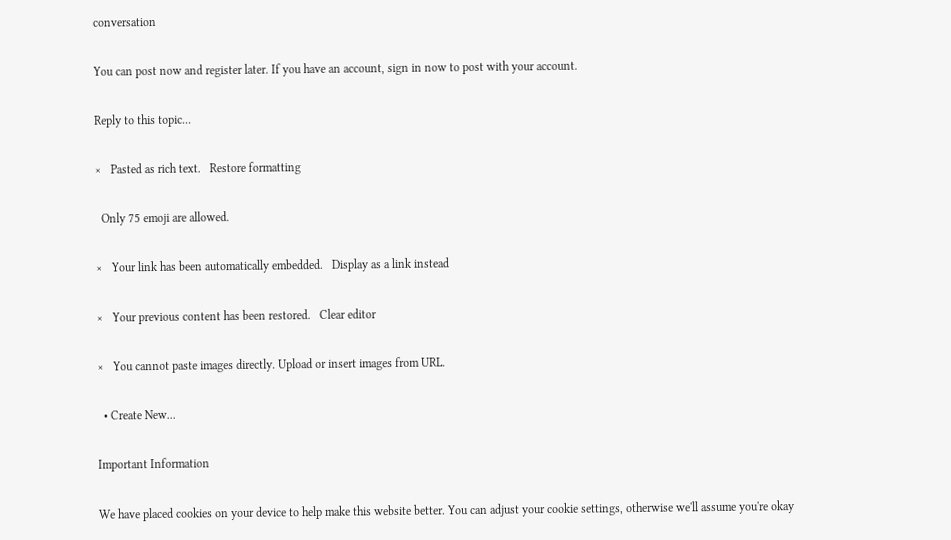conversation

You can post now and register later. If you have an account, sign in now to post with your account.

Reply to this topic...

×   Pasted as rich text.   Restore formatting

  Only 75 emoji are allowed.

×   Your link has been automatically embedded.   Display as a link instead

×   Your previous content has been restored.   Clear editor

×   You cannot paste images directly. Upload or insert images from URL.

  • Create New...

Important Information

We have placed cookies on your device to help make this website better. You can adjust your cookie settings, otherwise we'll assume you're okay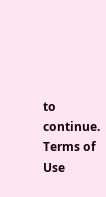to continue. Terms of Use